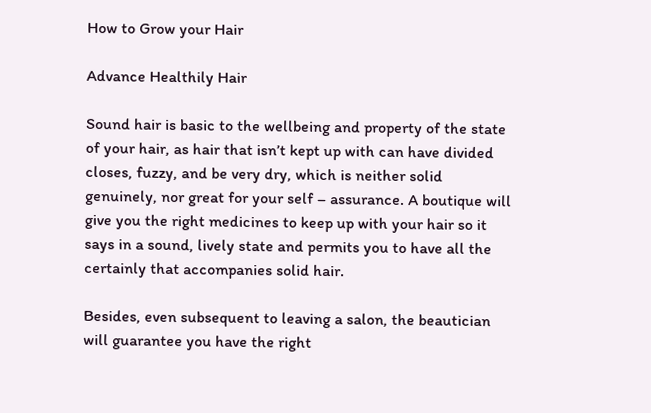How to Grow your Hair

Advance Healthily Hair

Sound hair is basic to the wellbeing and property of the state of your hair, as hair that isn’t kept up with can have divided closes, fuzzy, and be very dry, which is neither solid genuinely, nor great for your self – assurance. A boutique will give you the right medicines to keep up with your hair so it says in a sound, lively state and permits you to have all the certainly that accompanies solid hair.

Besides, even subsequent to leaving a salon, the beautician will guarantee you have the right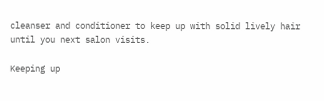cleanser and conditioner to keep up with solid lively hair until you next salon visits.

Keeping up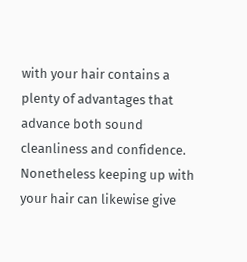with your hair contains a plenty of advantages that advance both sound cleanliness and confidence. Nonetheless keeping up with your hair can likewise give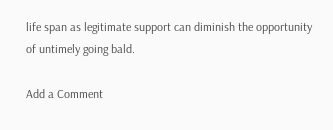life span as legitimate support can diminish the opportunity of untimely going bald.

Add a Comment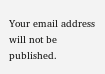Your email address will not be published.